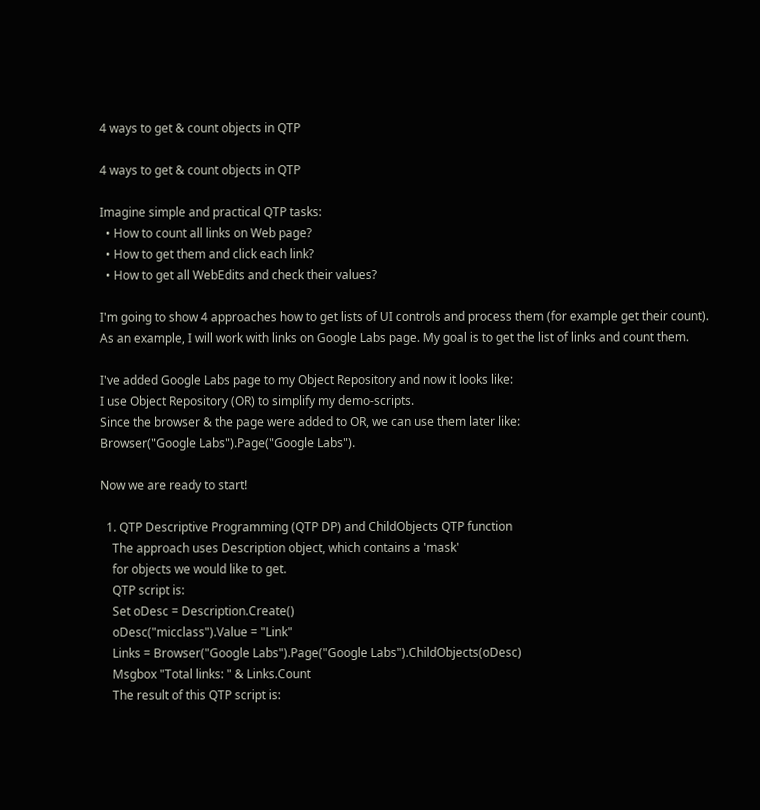4 ways to get & count objects in QTP

4 ways to get & count objects in QTP

Imagine simple and practical QTP tasks:
  • How to count all links on Web page?
  • How to get them and click each link?
  • How to get all WebEdits and check their values?

I'm going to show 4 approaches how to get lists of UI controls and process them (for example get their count).
As an example, I will work with links on Google Labs page. My goal is to get the list of links and count them.

I've added Google Labs page to my Object Repository and now it looks like:
I use Object Repository (OR) to simplify my demo-scripts.
Since the browser & the page were added to OR, we can use them later like:
Browser("Google Labs").Page("Google Labs").

Now we are ready to start!

  1. QTP Descriptive Programming (QTP DP) and ChildObjects QTP function
    The approach uses Description object, which contains a 'mask'
    for objects we would like to get.
    QTP script is:
    Set oDesc = Description.Create()
    oDesc("micclass").Value = "Link"
    Links = Browser("Google Labs").Page("Google Labs").ChildObjects(oDesc)
    Msgbox "Total links: " & Links.Count
    The result of this QTP script is: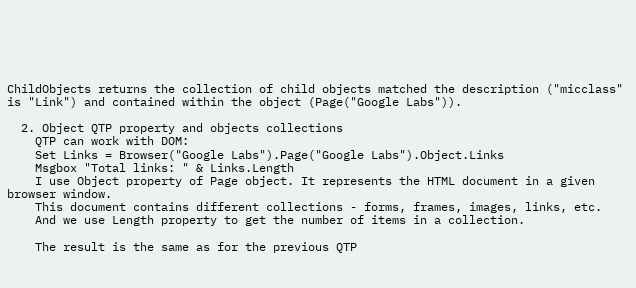ChildObjects returns the collection of child objects matched the description ("micclass" is "Link") and contained within the object (Page("Google Labs")).

  2. Object QTP property and objects collections
    QTP can work with DOM:
    Set Links = Browser("Google Labs").Page("Google Labs").Object.Links
    Msgbox "Total links: " & Links.Length
    I use Object property of Page object. It represents the HTML document in a given browser window.
    This document contains different collections - forms, frames, images, links, etc.
    And we use Length property to get the number of items in a collection.

    The result is the same as for the previous QTP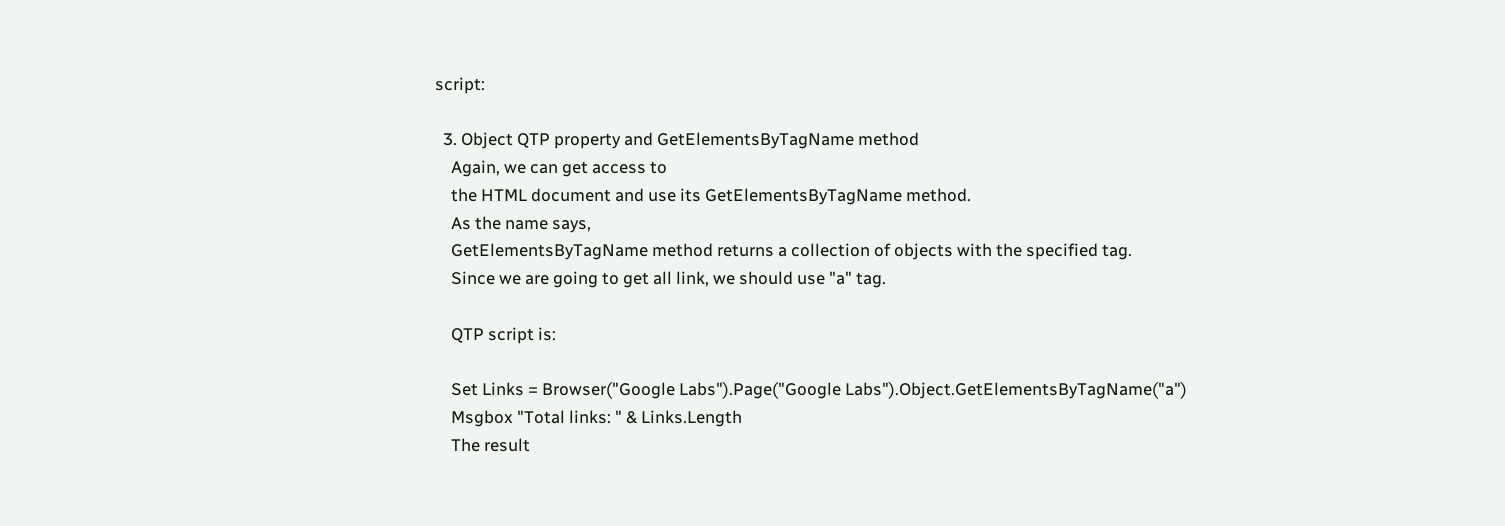script:

  3. Object QTP property and GetElementsByTagName method
    Again, we can get access to
    the HTML document and use its GetElementsByTagName method.
    As the name says,
    GetElementsByTagName method returns a collection of objects with the specified tag.
    Since we are going to get all link, we should use "a" tag.

    QTP script is:

    Set Links = Browser("Google Labs").Page("Google Labs").Object.GetElementsByTagName("a")
    Msgbox "Total links: " & Links.Length
    The result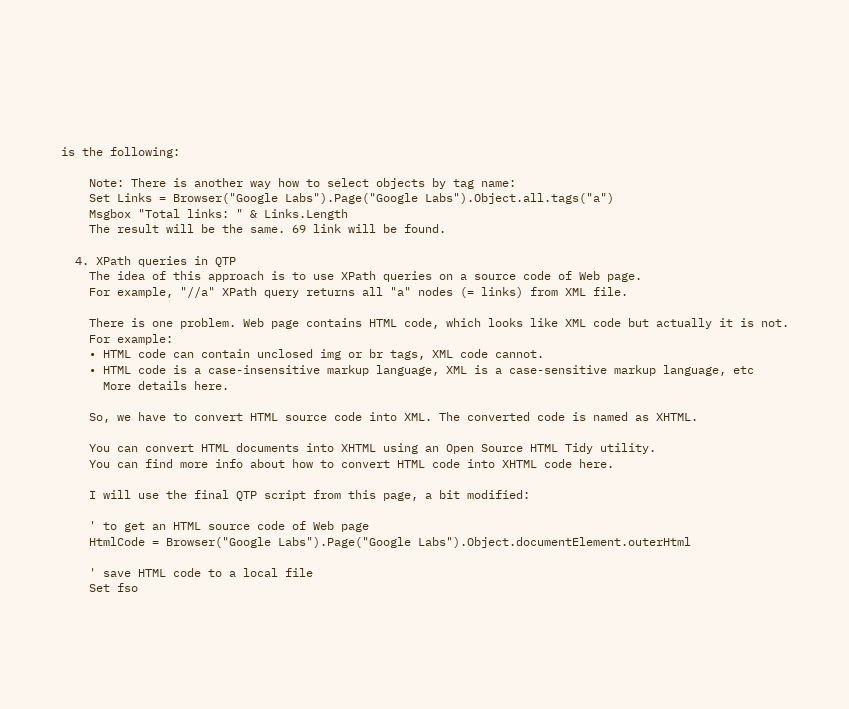is the following:

    Note: There is another way how to select objects by tag name:
    Set Links = Browser("Google Labs").Page("Google Labs").Object.all.tags("a")
    Msgbox "Total links: " & Links.Length
    The result will be the same. 69 link will be found.

  4. XPath queries in QTP
    The idea of this approach is to use XPath queries on a source code of Web page.
    For example, "//a" XPath query returns all "a" nodes (= links) from XML file.

    There is one problem. Web page contains HTML code, which looks like XML code but actually it is not.
    For example:
    • HTML code can contain unclosed img or br tags, XML code cannot.
    • HTML code is a case-insensitive markup language, XML is a case-sensitive markup language, etc
      More details here.

    So, we have to convert HTML source code into XML. The converted code is named as XHTML.

    You can convert HTML documents into XHTML using an Open Source HTML Tidy utility.
    You can find more info about how to convert HTML code into XHTML code here.

    I will use the final QTP script from this page, a bit modified:

    ' to get an HTML source code of Web page
    HtmlCode = Browser("Google Labs").Page("Google Labs").Object.documentElement.outerHtml

    ' save HTML code to a local file
    Set fso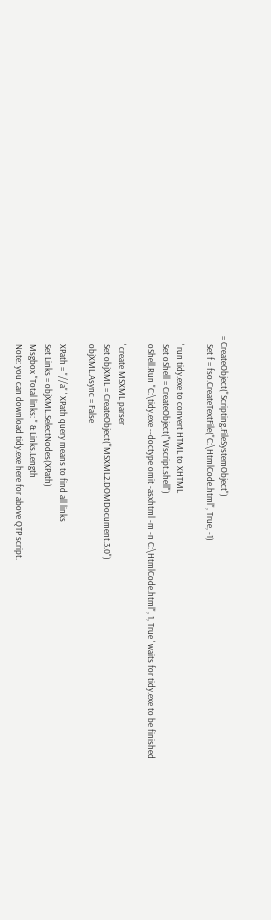= CreateObject("Scripting.FileSystemObject")
    Set f = fso.CreateTextFile("C:\HtmlCode.html", True, -1)

    ' run tidy.exe to convert HTML to XHTML
    Set oShell = CreateObject("Wscript.shell")
    oShell.Run "C:\tidy.exe --doctype omit -asxhtml -m -n C:\HtmlCode.html", 1, True ' waits for tidy.exe to be finished

    ' create MSXML parser
    Set objXML = CreateObject("MSXML2.DOMDocument.3.0")
    objXML.Async = False

    XPath = "//a" ' XPath query means to find all links
    Set Links = objXML.SelectNodes(XPath)
    Msgbox "Total links: " & Links.Length
    Note: you can download tidy.exe here for above QTP script.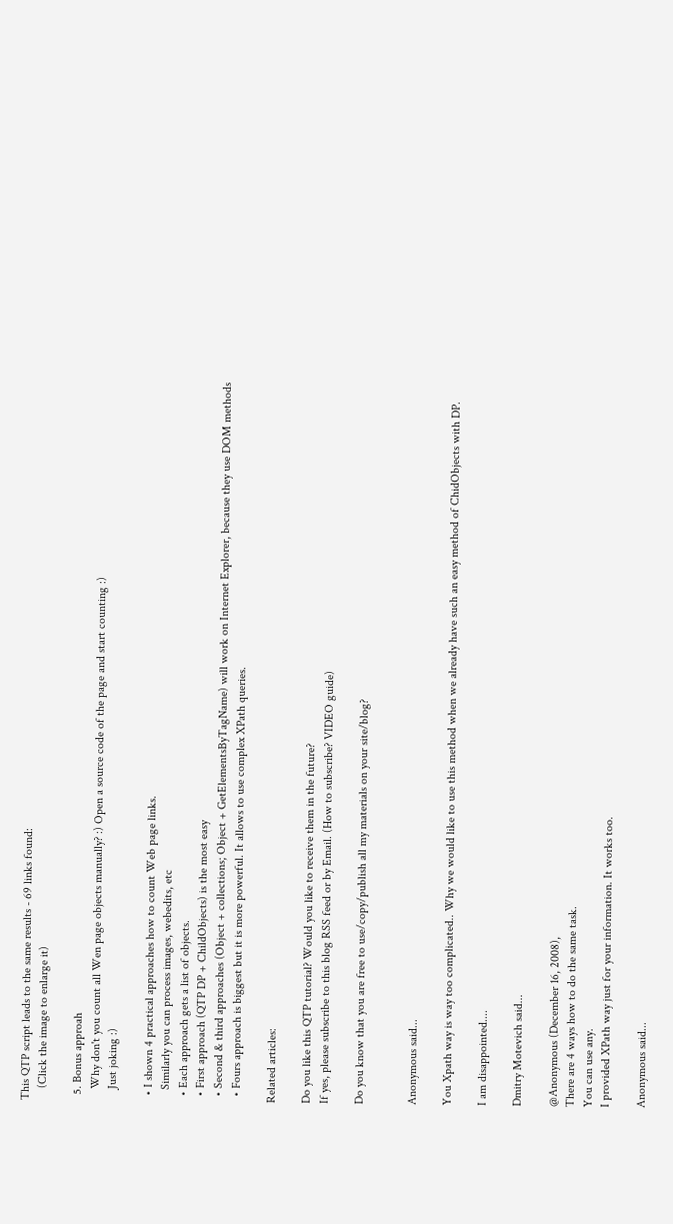This QTP script leads to the same results - 69 links found:
    (Click the image to enlarge it)

  5. Bonus approah
    Why don't you count all Wen page objects manually? :) Open a source code of the page and start counting :)
    Just joking :)

  • I shown 4 practical approaches how to count Web page links.
    Similarly you can process images, webedits, etc
  • Each approach gets a list of objects.
  • First approach (QTP DP + ChildObjects) is the most easy
  • Second & third approaches (Object + collections; Object + GetElementsByTagName) will work on Internet Explorer, because they use DOM methods
  • Fours approach is biggest but it is more powerful. It allows to use complex XPath queries.

Related articles:

Do you like this QTP tutorial? Would you like to receive them in the future?
If yes, please subscribe to this blog RSS feed or by Email. (How to subscribe? VIDEO guide)

Do you know that you are free to use/copy/publish all my materials on your site/blog?


Anonymous said...

You Xpath way is way too complicated.. Why we would like to use this method when we already have such an easy method of ChidObjects with DP.

I am disappointed....

Dmitry Motevich said...

@Anonymous (December 16, 2008),
There are 4 ways how to do the same task.
You can use any.
I provided XPath way just for your information. It works too.

Anonymous said...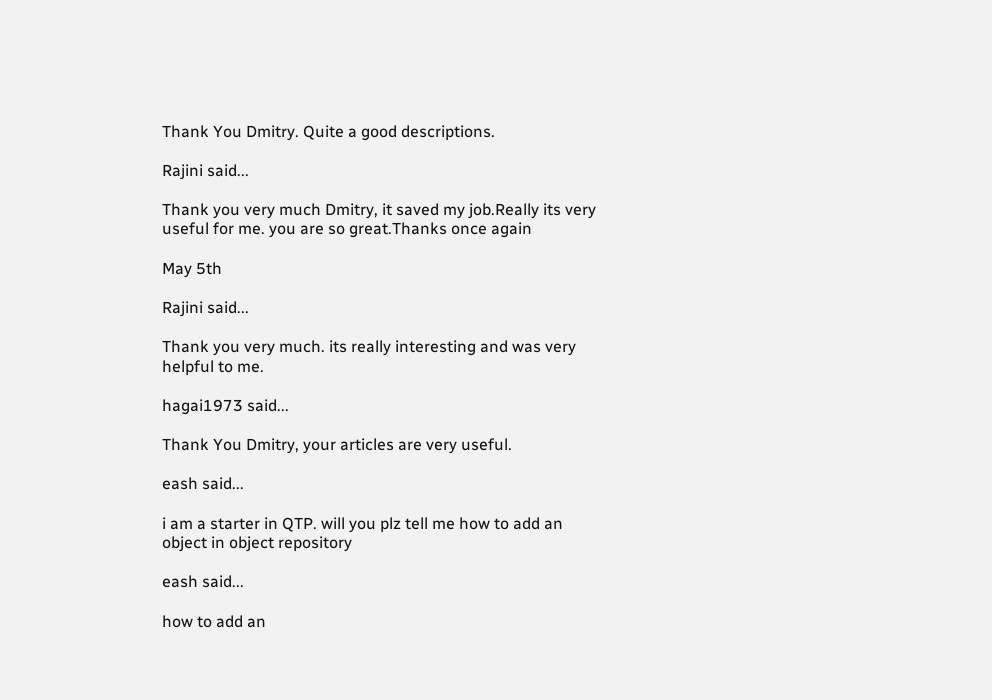Thank You Dmitry. Quite a good descriptions.

Rajini said...

Thank you very much Dmitry, it saved my job.Really its very useful for me. you are so great.Thanks once again

May 5th

Rajini said...

Thank you very much. its really interesting and was very helpful to me.

hagai1973 said...

Thank You Dmitry, your articles are very useful.

eash said...

i am a starter in QTP. will you plz tell me how to add an object in object repository

eash said...

how to add an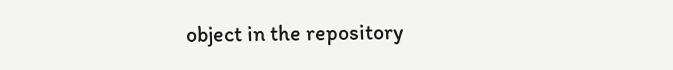object in the repository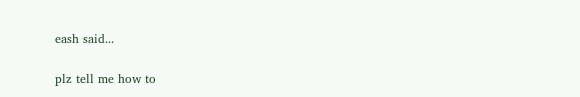eash said...

plz tell me how to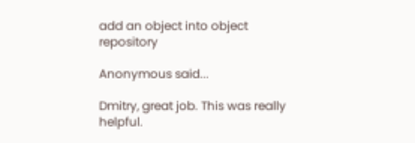add an object into object repository

Anonymous said...

Dmitry, great job. This was really helpful.